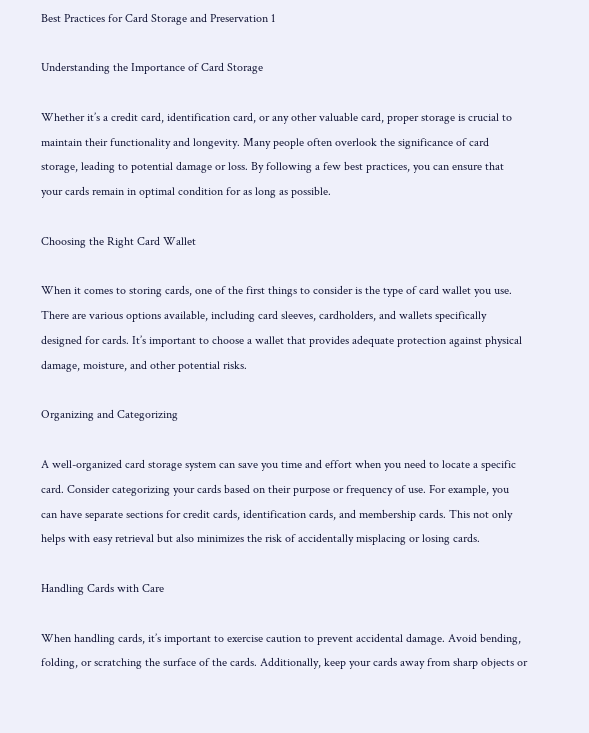Best Practices for Card Storage and Preservation 1

Understanding the Importance of Card Storage

Whether it’s a credit card, identification card, or any other valuable card, proper storage is crucial to maintain their functionality and longevity. Many people often overlook the significance of card storage, leading to potential damage or loss. By following a few best practices, you can ensure that your cards remain in optimal condition for as long as possible.

Choosing the Right Card Wallet

When it comes to storing cards, one of the first things to consider is the type of card wallet you use. There are various options available, including card sleeves, cardholders, and wallets specifically designed for cards. It’s important to choose a wallet that provides adequate protection against physical damage, moisture, and other potential risks.

Organizing and Categorizing

A well-organized card storage system can save you time and effort when you need to locate a specific card. Consider categorizing your cards based on their purpose or frequency of use. For example, you can have separate sections for credit cards, identification cards, and membership cards. This not only helps with easy retrieval but also minimizes the risk of accidentally misplacing or losing cards.

Handling Cards with Care

When handling cards, it’s important to exercise caution to prevent accidental damage. Avoid bending, folding, or scratching the surface of the cards. Additionally, keep your cards away from sharp objects or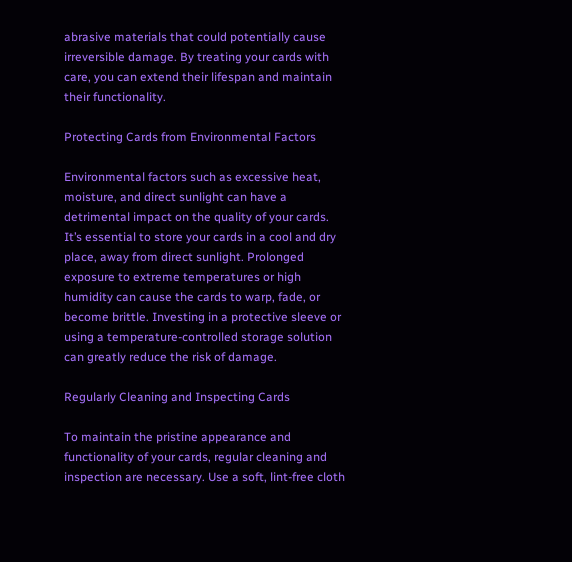abrasive materials that could potentially cause irreversible damage. By treating your cards with care, you can extend their lifespan and maintain their functionality.

Protecting Cards from Environmental Factors

Environmental factors such as excessive heat, moisture, and direct sunlight can have a detrimental impact on the quality of your cards. It’s essential to store your cards in a cool and dry place, away from direct sunlight. Prolonged exposure to extreme temperatures or high humidity can cause the cards to warp, fade, or become brittle. Investing in a protective sleeve or using a temperature-controlled storage solution can greatly reduce the risk of damage.

Regularly Cleaning and Inspecting Cards

To maintain the pristine appearance and functionality of your cards, regular cleaning and inspection are necessary. Use a soft, lint-free cloth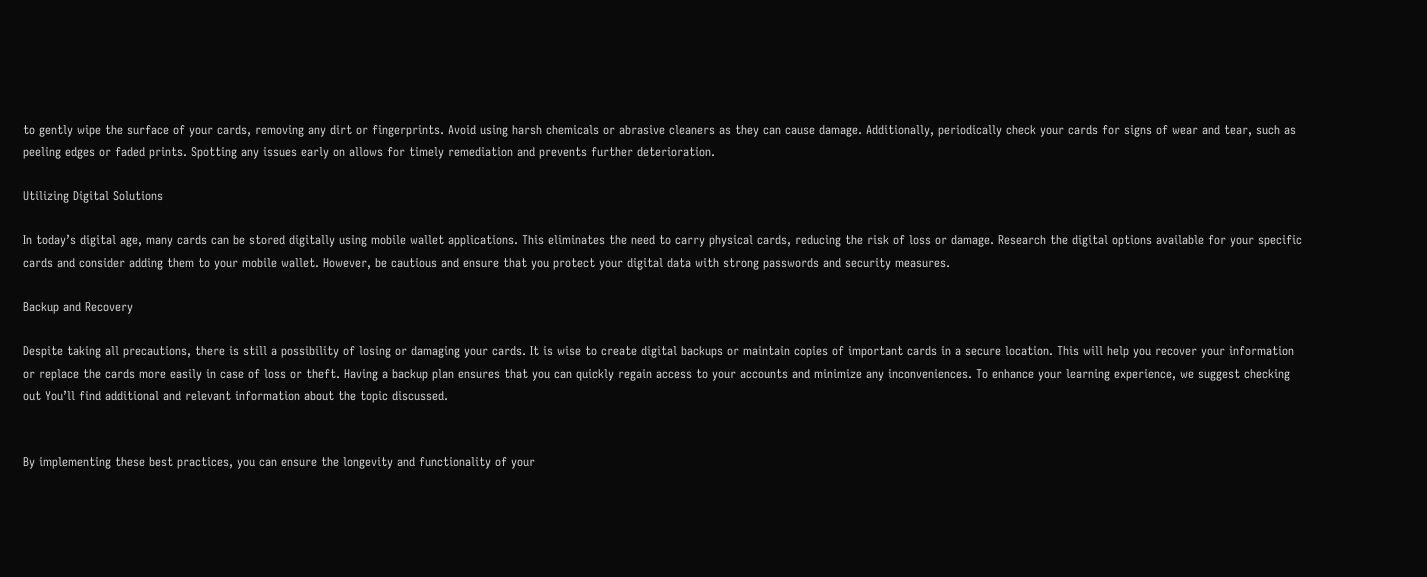to gently wipe the surface of your cards, removing any dirt or fingerprints. Avoid using harsh chemicals or abrasive cleaners as they can cause damage. Additionally, periodically check your cards for signs of wear and tear, such as peeling edges or faded prints. Spotting any issues early on allows for timely remediation and prevents further deterioration.

Utilizing Digital Solutions

In today’s digital age, many cards can be stored digitally using mobile wallet applications. This eliminates the need to carry physical cards, reducing the risk of loss or damage. Research the digital options available for your specific cards and consider adding them to your mobile wallet. However, be cautious and ensure that you protect your digital data with strong passwords and security measures.

Backup and Recovery

Despite taking all precautions, there is still a possibility of losing or damaging your cards. It is wise to create digital backups or maintain copies of important cards in a secure location. This will help you recover your information or replace the cards more easily in case of loss or theft. Having a backup plan ensures that you can quickly regain access to your accounts and minimize any inconveniences. To enhance your learning experience, we suggest checking out You’ll find additional and relevant information about the topic discussed.


By implementing these best practices, you can ensure the longevity and functionality of your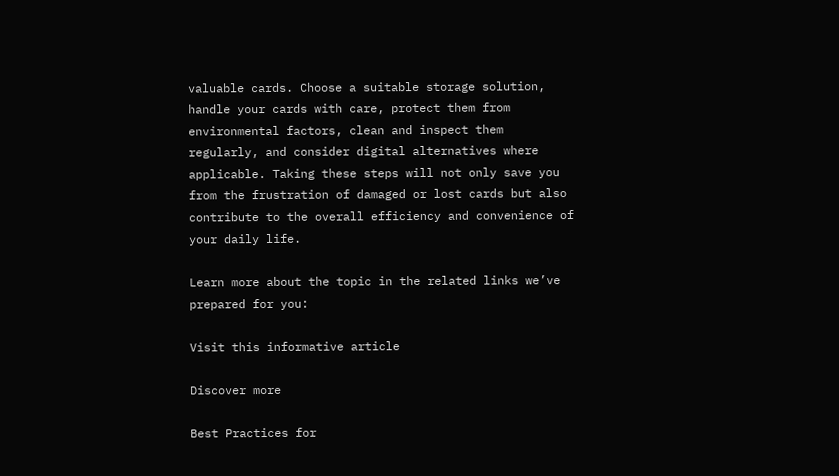valuable cards. Choose a suitable storage solution, handle your cards with care, protect them from environmental factors, clean and inspect them regularly, and consider digital alternatives where applicable. Taking these steps will not only save you from the frustration of damaged or lost cards but also contribute to the overall efficiency and convenience of your daily life.

Learn more about the topic in the related links we’ve prepared for you:

Visit this informative article

Discover more

Best Practices for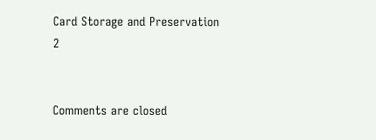Card Storage and Preservation 2


Comments are closed